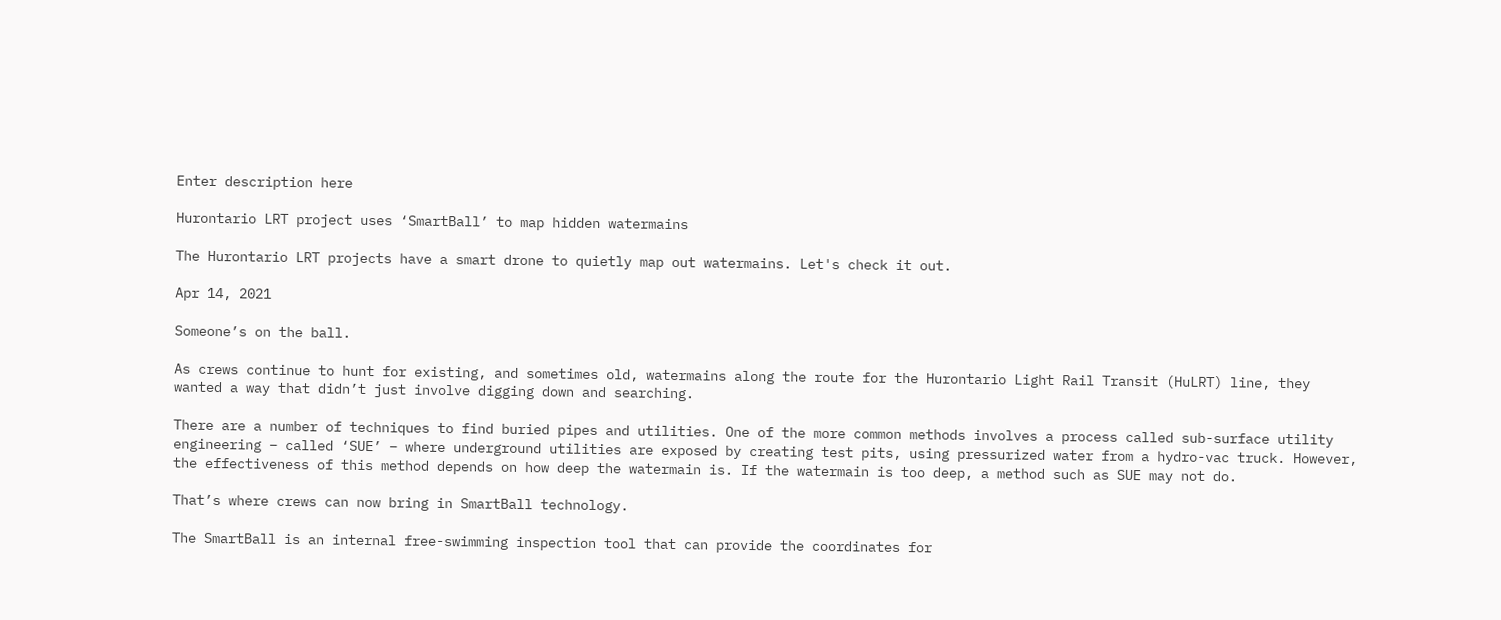Enter description here

Hurontario LRT project uses ‘SmartBall’ to map hidden watermains

The Hurontario LRT projects have a smart drone to quietly map out watermains. Let's check it out.

Apr 14, 2021

Someone’s on the ball.

As crews continue to hunt for existing, and sometimes old, watermains along the route for the Hurontario Light Rail Transit (HuLRT) line, they wanted a way that didn’t just involve digging down and searching.

There are a number of techniques to find buried pipes and utilities. One of the more common methods involves a process called sub-surface utility engineering – called ‘SUE’ – where underground utilities are exposed by creating test pits, using pressurized water from a hydro-vac truck. However, the effectiveness of this method depends on how deep the watermain is. If the watermain is too deep, a method such as SUE may not do.

That’s where crews can now bring in SmartBall technology.

The SmartBall is an internal free-swimming inspection tool that can provide the coordinates for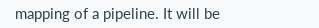mapping of a pipeline. It will be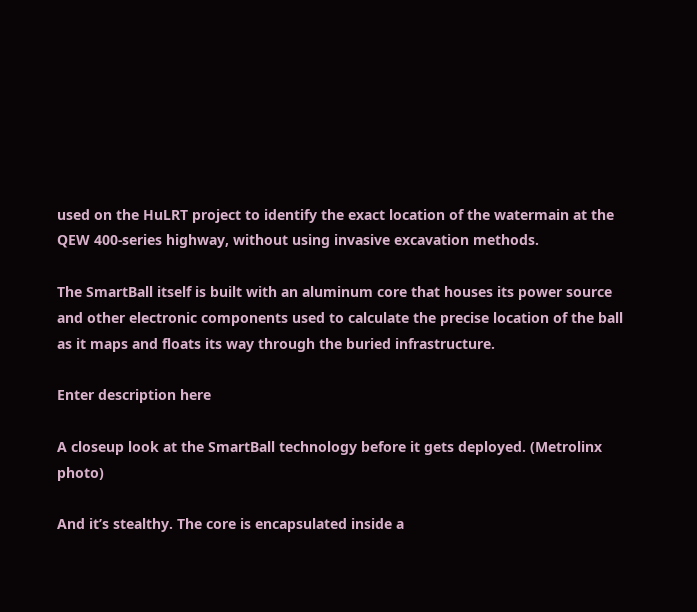used on the HuLRT project to identify the exact location of the watermain at the QEW 400-series highway, without using invasive excavation methods.

The SmartBall itself is built with an aluminum core that houses its power source and other electronic components used to calculate the precise location of the ball as it maps and floats its way through the buried infrastructure.

Enter description here

A closeup look at the SmartBall technology before it gets deployed. (Metrolinx photo)

And it’s stealthy. The core is encapsulated inside a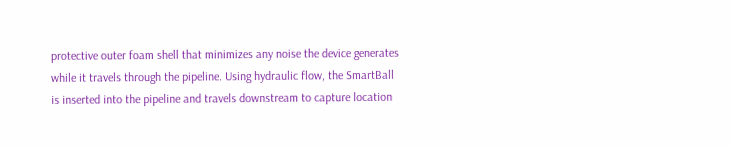protective outer foam shell that minimizes any noise the device generates while it travels through the pipeline. Using hydraulic flow, the SmartBall is inserted into the pipeline and travels downstream to capture location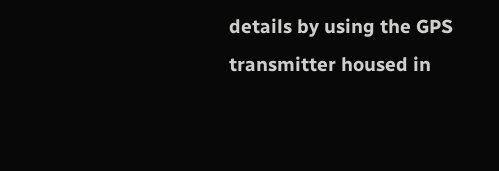details by using the GPS transmitter housed in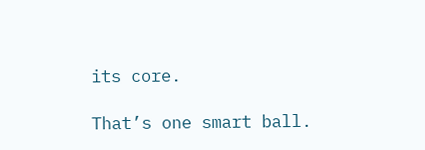its core.

That’s one smart ball.